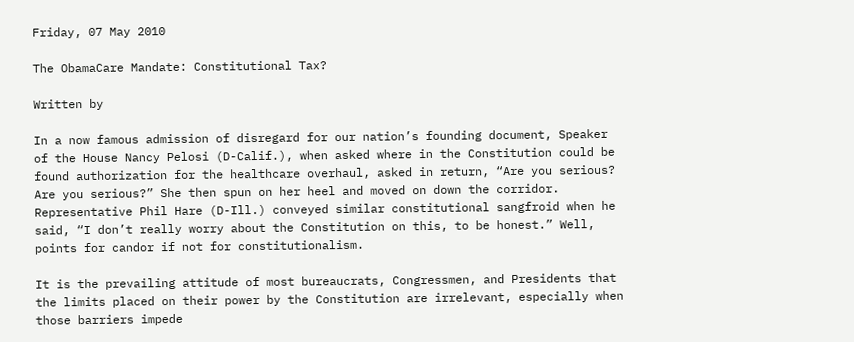Friday, 07 May 2010

The ObamaCare Mandate: Constitutional Tax?

Written by

In a now famous admission of disregard for our nation’s founding document, Speaker of the House Nancy Pelosi (D-Calif.), when asked where in the Constitution could be found authorization for the healthcare overhaul, asked in return, “Are you serious? Are you serious?” She then spun on her heel and moved on down the corridor. Representative Phil Hare (D-Ill.) conveyed similar constitutional sangfroid when he said, “I don’t really worry about the Constitution on this, to be honest.” Well, points for candor if not for constitutionalism.

It is the prevailing attitude of most bureaucrats, Congressmen, and Presidents that the limits placed on their power by the Constitution are irrelevant, especially when those barriers impede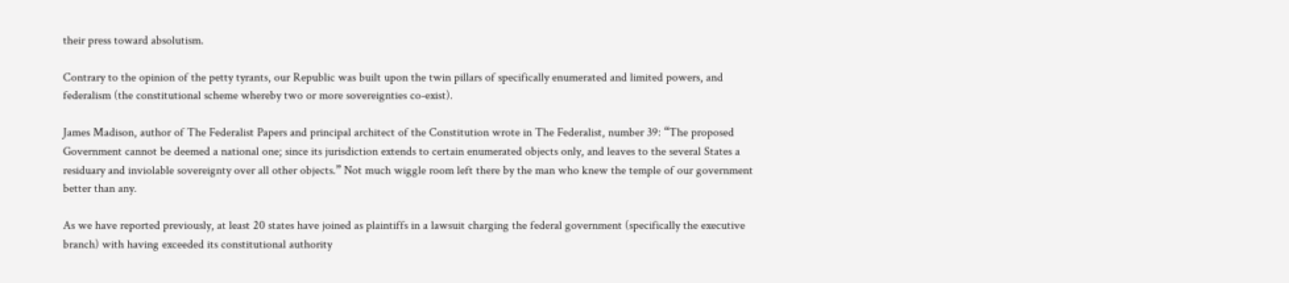their press toward absolutism.

Contrary to the opinion of the petty tyrants, our Republic was built upon the twin pillars of specifically enumerated and limited powers, and federalism (the constitutional scheme whereby two or more sovereignties co-exist).

James Madison, author of The Federalist Papers and principal architect of the Constitution wrote in The Federalist, number 39: “The proposed Government cannot be deemed a national one; since its jurisdiction extends to certain enumerated objects only, and leaves to the several States a residuary and inviolable sovereignty over all other objects.” Not much wiggle room left there by the man who knew the temple of our government better than any.

As we have reported previously, at least 20 states have joined as plaintiffs in a lawsuit charging the federal government (specifically the executive branch) with having exceeded its constitutional authority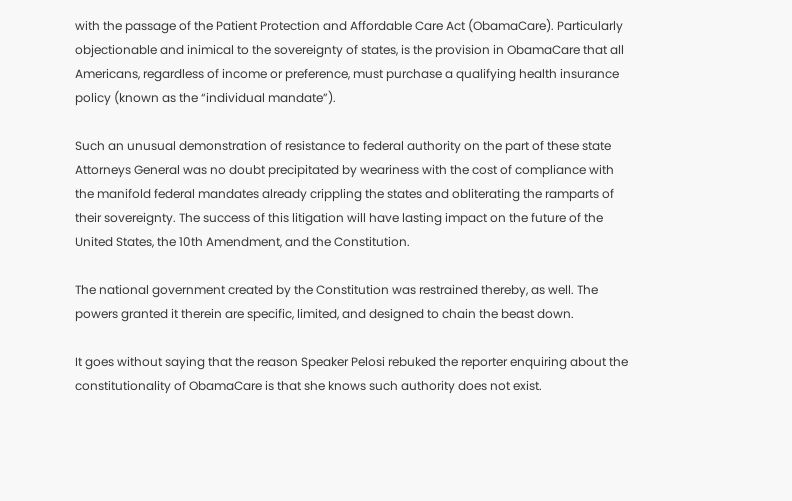with the passage of the Patient Protection and Affordable Care Act (ObamaCare). Particularly objectionable and inimical to the sovereignty of states, is the provision in ObamaCare that all Americans, regardless of income or preference, must purchase a qualifying health insurance policy (known as the “individual mandate”).

Such an unusual demonstration of resistance to federal authority on the part of these state Attorneys General was no doubt precipitated by weariness with the cost of compliance with the manifold federal mandates already crippling the states and obliterating the ramparts of their sovereignty. The success of this litigation will have lasting impact on the future of the United States, the 10th Amendment, and the Constitution.

The national government created by the Constitution was restrained thereby, as well. The powers granted it therein are specific, limited, and designed to chain the beast down.

It goes without saying that the reason Speaker Pelosi rebuked the reporter enquiring about the constitutionality of ObamaCare is that she knows such authority does not exist.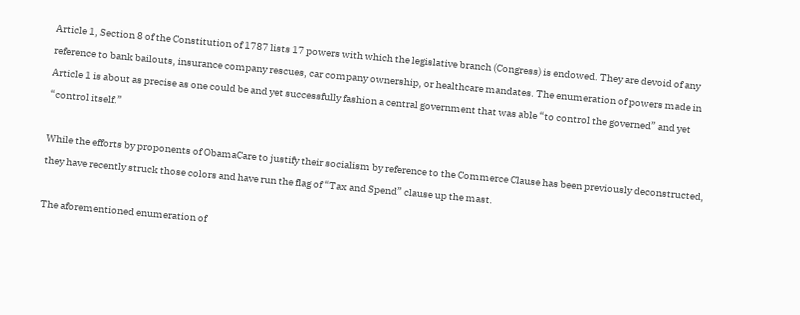Article 1, Section 8 of the Constitution of 1787 lists 17 powers with which the legislative branch (Congress) is endowed. They are devoid of any reference to bank bailouts, insurance company rescues, car company ownership, or healthcare mandates. The enumeration of powers made in Article 1 is about as precise as one could be and yet successfully fashion a central government that was able “to control the governed” and yet “control itself.”

While the efforts by proponents of ObamaCare to justify their socialism by reference to the Commerce Clause has been previously deconstructed, they have recently struck those colors and have run the flag of “Tax and Spend” clause up the mast.

The aforementioned enumeration of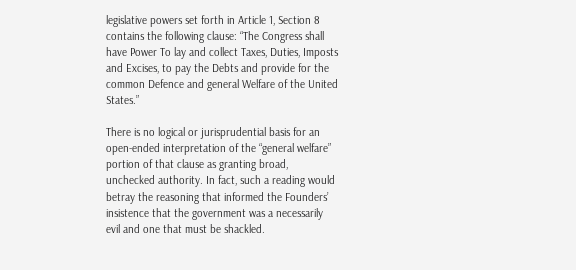legislative powers set forth in Article 1, Section 8 contains the following clause: “The Congress shall have Power To lay and collect Taxes, Duties, Imposts and Excises, to pay the Debts and provide for the common Defence and general Welfare of the United States.”

There is no logical or jurisprudential basis for an open-ended interpretation of the “general welfare” portion of that clause as granting broad, unchecked authority. In fact, such a reading would betray the reasoning that informed the Founders’ insistence that the government was a necessarily evil and one that must be shackled.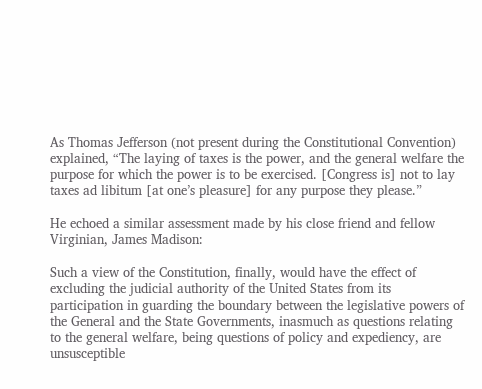As Thomas Jefferson (not present during the Constitutional Convention) explained, “The laying of taxes is the power, and the general welfare the purpose for which the power is to be exercised. [Congress is] not to lay taxes ad libitum [at one’s pleasure] for any purpose they please.”

He echoed a similar assessment made by his close friend and fellow Virginian, James Madison:

Such a view of the Constitution, finally, would have the effect of excluding the judicial authority of the United States from its participation in guarding the boundary between the legislative powers of the General and the State Governments, inasmuch as questions relating to the general welfare, being questions of policy and expediency, are unsusceptible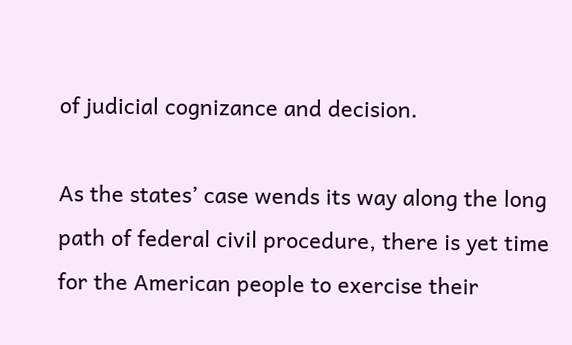of judicial cognizance and decision.

As the states’ case wends its way along the long path of federal civil procedure, there is yet time for the American people to exercise their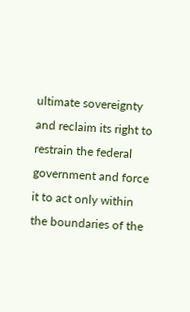ultimate sovereignty and reclaim its right to restrain the federal government and force it to act only within the boundaries of the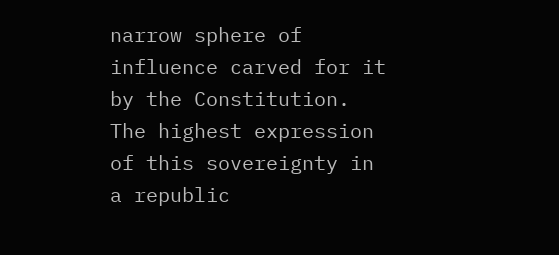narrow sphere of influence carved for it by the Constitution. The highest expression of this sovereignty in a republic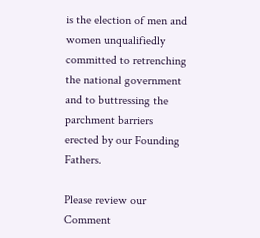is the election of men and women unqualifiedly committed to retrenching the national government and to buttressing the parchment barriers erected by our Founding Fathers.

Please review our Comment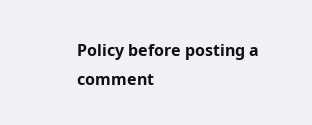Policy before posting a comment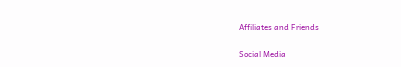Affiliates and Friends

Social Media